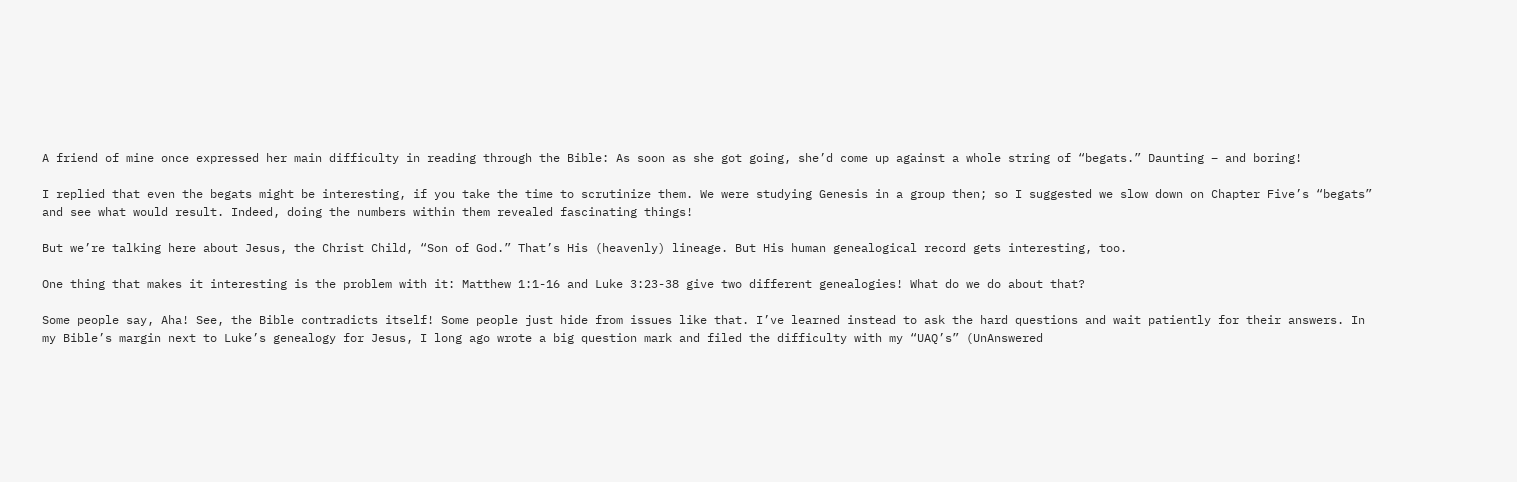A friend of mine once expressed her main difficulty in reading through the Bible: As soon as she got going, she’d come up against a whole string of “begats.” Daunting – and boring!

I replied that even the begats might be interesting, if you take the time to scrutinize them. We were studying Genesis in a group then; so I suggested we slow down on Chapter Five’s “begats” and see what would result. Indeed, doing the numbers within them revealed fascinating things!

But we’re talking here about Jesus, the Christ Child, “Son of God.” That’s His (heavenly) lineage. But His human genealogical record gets interesting, too.

One thing that makes it interesting is the problem with it: Matthew 1:1-16 and Luke 3:23-38 give two different genealogies! What do we do about that?

Some people say, Aha! See, the Bible contradicts itself! Some people just hide from issues like that. I’ve learned instead to ask the hard questions and wait patiently for their answers. In my Bible’s margin next to Luke’s genealogy for Jesus, I long ago wrote a big question mark and filed the difficulty with my “UAQ’s” (UnAnswered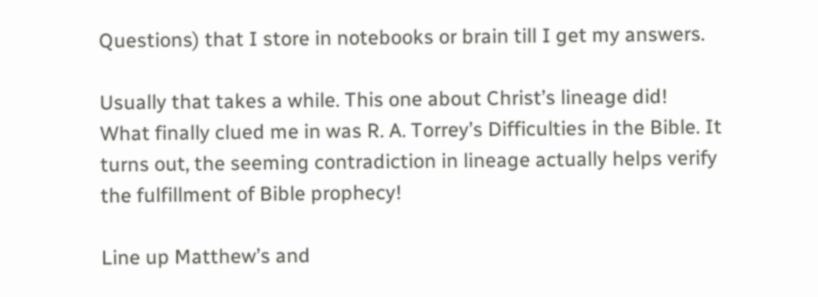Questions) that I store in notebooks or brain till I get my answers.

Usually that takes a while. This one about Christ’s lineage did!  What finally clued me in was R. A. Torrey’s Difficulties in the Bible. It turns out, the seeming contradiction in lineage actually helps verify the fulfillment of Bible prophecy!

Line up Matthew’s and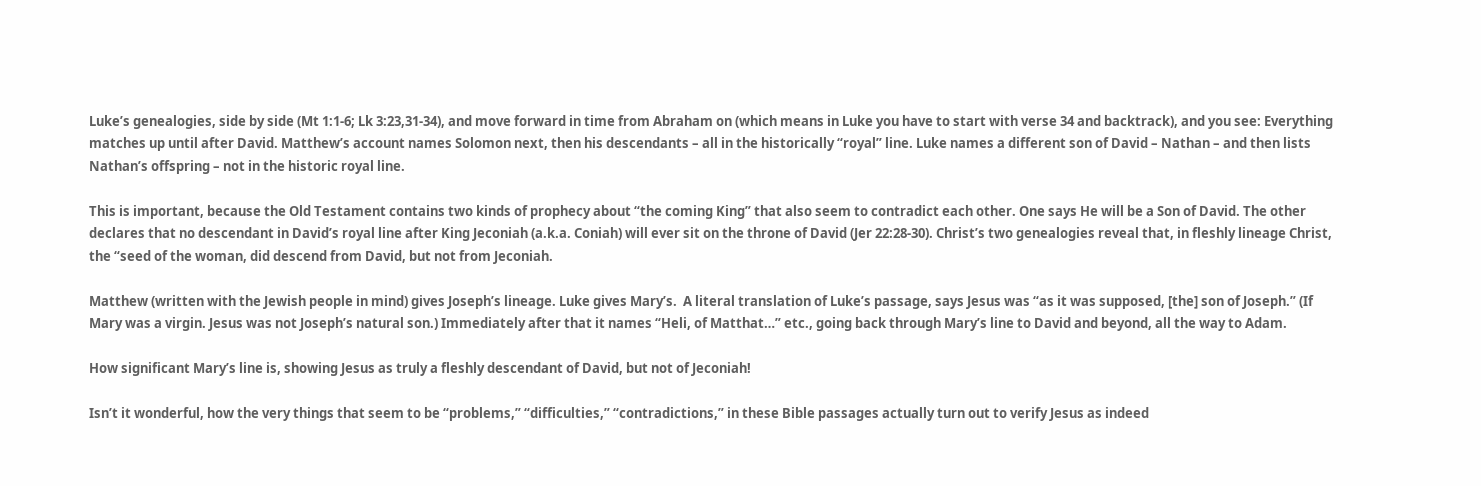Luke’s genealogies, side by side (Mt 1:1-6; Lk 3:23,31-34), and move forward in time from Abraham on (which means in Luke you have to start with verse 34 and backtrack), and you see: Everything matches up until after David. Matthew’s account names Solomon next, then his descendants – all in the historically “royal” line. Luke names a different son of David – Nathan – and then lists Nathan’s offspring – not in the historic royal line.

This is important, because the Old Testament contains two kinds of prophecy about “the coming King” that also seem to contradict each other. One says He will be a Son of David. The other declares that no descendant in David’s royal line after King Jeconiah (a.k.a. Coniah) will ever sit on the throne of David (Jer 22:28-30). Christ’s two genealogies reveal that, in fleshly lineage Christ, the “seed of the woman, did descend from David, but not from Jeconiah.

Matthew (written with the Jewish people in mind) gives Joseph’s lineage. Luke gives Mary’s.  A literal translation of Luke’s passage, says Jesus was “as it was supposed, [the] son of Joseph.” (If Mary was a virgin. Jesus was not Joseph’s natural son.) Immediately after that it names “Heli, of Matthat…” etc., going back through Mary’s line to David and beyond, all the way to Adam.

How significant Mary’s line is, showing Jesus as truly a fleshly descendant of David, but not of Jeconiah!

Isn’t it wonderful, how the very things that seem to be “problems,” “difficulties,” “contradictions,” in these Bible passages actually turn out to verify Jesus as indeed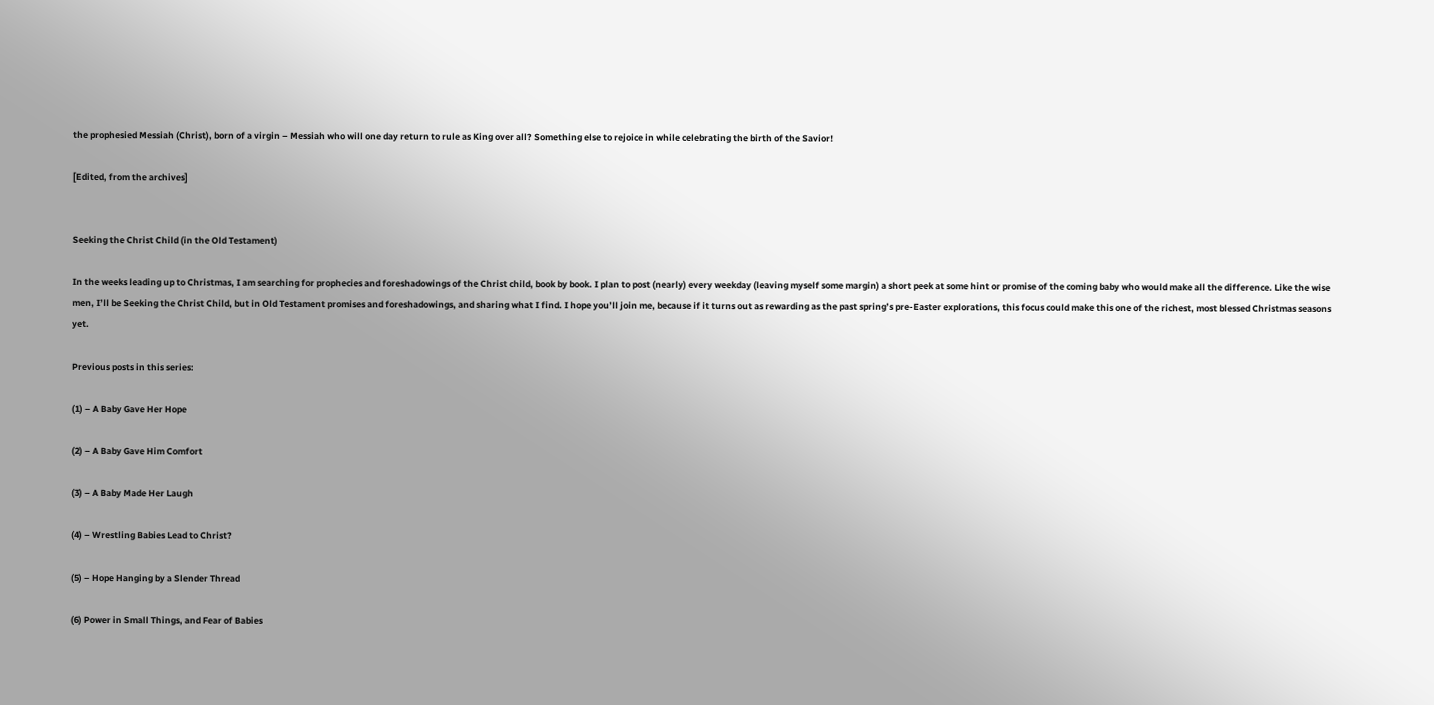the prophesied Messiah (Christ), born of a virgin – Messiah who will one day return to rule as King over all? Something else to rejoice in while celebrating the birth of the Savior!

[Edited, from the archives]


Seeking the Christ Child (in the Old Testament)

In the weeks leading up to Christmas, I am searching for prophecies and foreshadowings of the Christ child, book by book. I plan to post (nearly) every weekday (leaving myself some margin) a short peek at some hint or promise of the coming baby who would make all the difference. Like the wise men, I’ll be Seeking the Christ Child, but in Old Testament promises and foreshadowings, and sharing what I find. I hope you’ll join me, because if it turns out as rewarding as the past spring’s pre-Easter explorations, this focus could make this one of the richest, most blessed Christmas seasons yet.

Previous posts in this series:

(1) – A Baby Gave Her Hope

(2) – A Baby Gave Him Comfort

(3) – A Baby Made Her Laugh

(4) – Wrestling Babies Lead to Christ?

(5) – Hope Hanging by a Slender Thread

(6) Power in Small Things, and Fear of Babies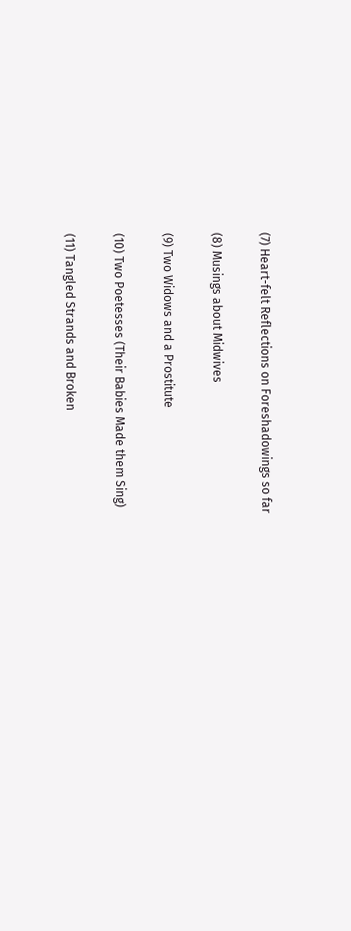(7) Heart-felt Reflections on Foreshadowings so far

(8) Musings about Midwives

(9) Two Widows and a Prostitute

(10) Two Poetesses (Their Babies Made them Sing)

(11) Tangled Strands and Broken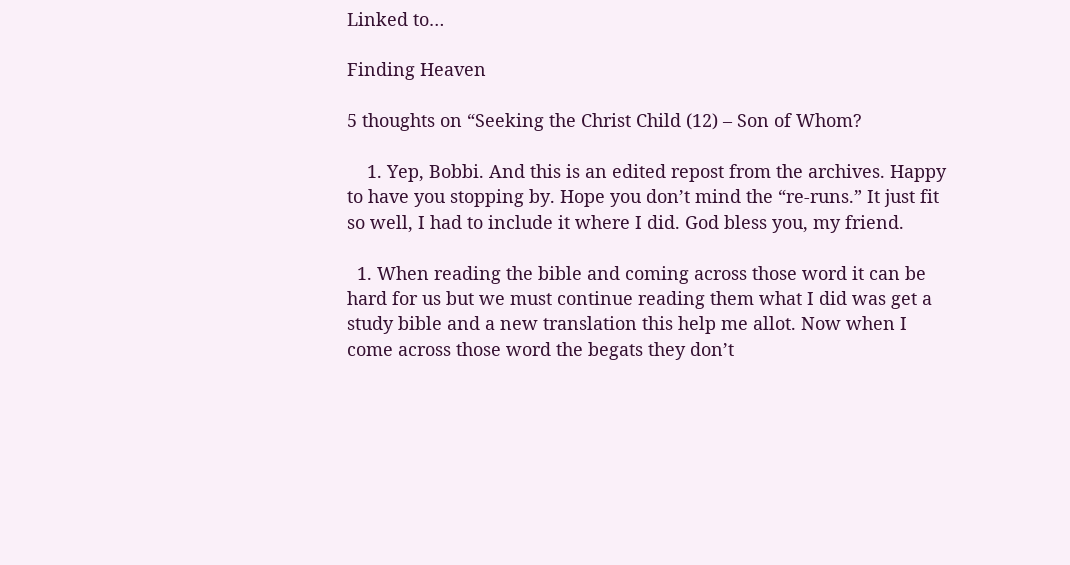Linked to…

Finding Heaven

5 thoughts on “Seeking the Christ Child (12) – Son of Whom?

    1. Yep, Bobbi. And this is an edited repost from the archives. Happy to have you stopping by. Hope you don’t mind the “re-runs.” It just fit so well, I had to include it where I did. God bless you, my friend.

  1. When reading the bible and coming across those word it can be hard for us but we must continue reading them what I did was get a study bible and a new translation this help me allot. Now when I come across those word the begats they don’t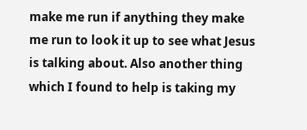make me run if anything they make me run to look it up to see what Jesus is talking about. Also another thing which I found to help is taking my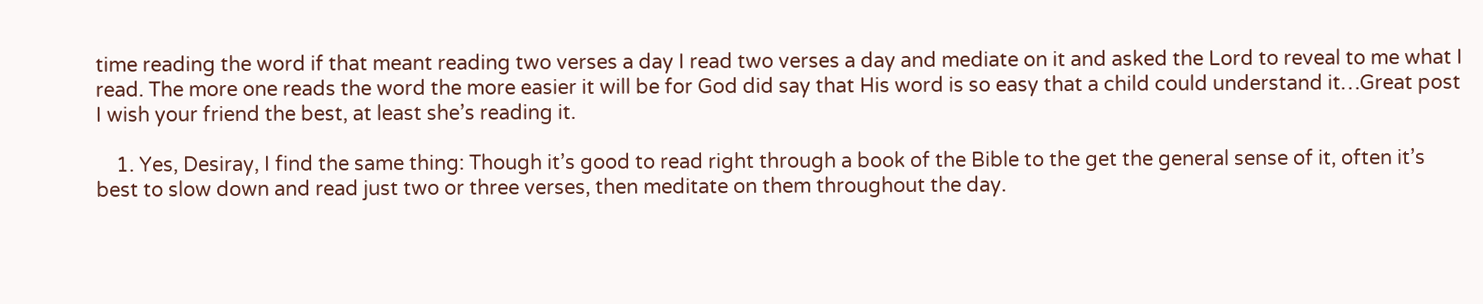time reading the word if that meant reading two verses a day I read two verses a day and mediate on it and asked the Lord to reveal to me what I read. The more one reads the word the more easier it will be for God did say that His word is so easy that a child could understand it…Great post I wish your friend the best, at least she’s reading it.

    1. Yes, Desiray, I find the same thing: Though it’s good to read right through a book of the Bible to the get the general sense of it, often it’s best to slow down and read just two or three verses, then meditate on them throughout the day.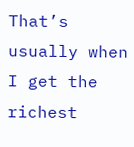That’s usually when I get the richest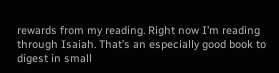rewards from my reading. Right now I’m reading through Isaiah. That’s an especially good book to digest in small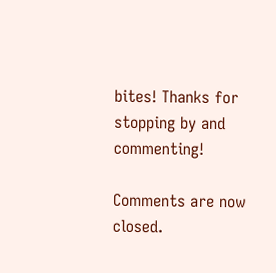bites! Thanks for stopping by and commenting!

Comments are now closed.